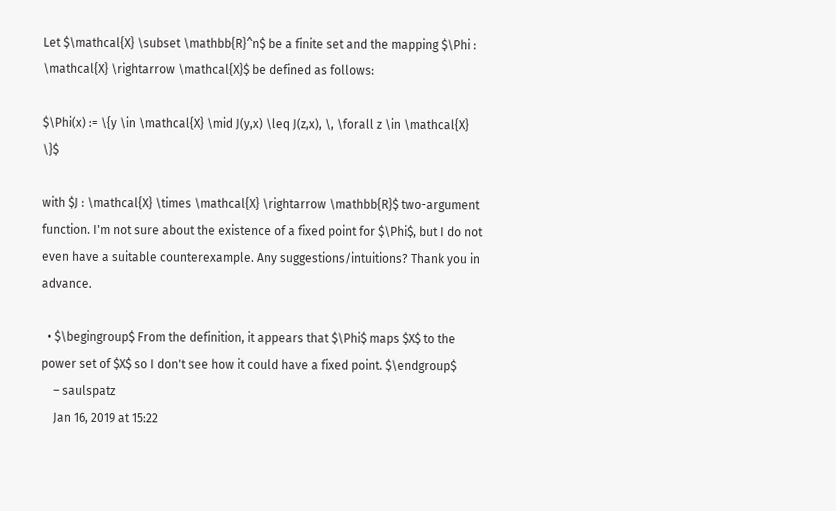Let $\mathcal{X} \subset \mathbb{R}^n$ be a finite set and the mapping $\Phi : \mathcal{X} \rightarrow \mathcal{X}$ be defined as follows:

$\Phi(x) := \{y \in \mathcal{X} \mid J(y,x) \leq J(z,x), \, \forall z \in \mathcal{X} \}$

with $J : \mathcal{X} \times \mathcal{X} \rightarrow \mathbb{R}$ two-argument function. I'm not sure about the existence of a fixed point for $\Phi$, but I do not even have a suitable counterexample. Any suggestions/intuitions? Thank you in advance.

  • $\begingroup$ From the definition, it appears that $\Phi$ maps $X$ to the power set of $X$ so I don't see how it could have a fixed point. $\endgroup$
    – saulspatz
    Jan 16, 2019 at 15:22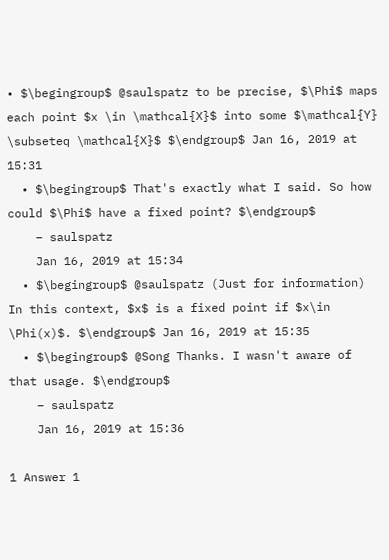• $\begingroup$ @saulspatz to be precise, $\Phi$ maps each point $x \in \mathcal{X}$ into some $\mathcal{Y} \subseteq \mathcal{X}$ $\endgroup$ Jan 16, 2019 at 15:31
  • $\begingroup$ That's exactly what I said. So how could $\Phi$ have a fixed point? $\endgroup$
    – saulspatz
    Jan 16, 2019 at 15:34
  • $\begingroup$ @saulspatz (Just for information) In this context, $x$ is a fixed point if $x\in \Phi(x)$. $\endgroup$ Jan 16, 2019 at 15:35
  • $\begingroup$ @Song Thanks. I wasn't aware of that usage. $\endgroup$
    – saulspatz
    Jan 16, 2019 at 15:36

1 Answer 1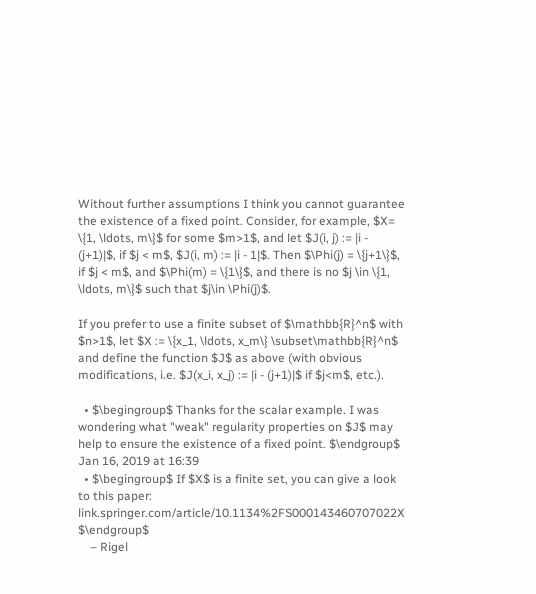Without further assumptions I think you cannot guarantee the existence of a fixed point. Consider, for example, $X= \{1, \ldots, m\}$ for some $m>1$, and let $J(i, j) := |i - (j+1)|$, if $j < m$, $J(i, m) := |i - 1|$. Then $\Phi(j) = \{j+1\}$, if $j < m$, and $\Phi(m) = \{1\}$, and there is no $j \in \{1, \ldots, m\}$ such that $j\in \Phi(j)$.

If you prefer to use a finite subset of $\mathbb{R}^n$ with $n>1$, let $X := \{x_1, \ldots, x_m\} \subset\mathbb{R}^n$ and define the function $J$ as above (with obvious modifications, i.e. $J(x_i, x_j) := |i - (j+1)|$ if $j<m$, etc.).

  • $\begingroup$ Thanks for the scalar example. I was wondering what "weak" regularity properties on $J$ may help to ensure the existence of a fixed point. $\endgroup$ Jan 16, 2019 at 16:39
  • $\begingroup$ If $X$ is a finite set, you can give a look to this paper: link.springer.com/article/10.1134%2FS000143460707022X $\endgroup$
    – Rigel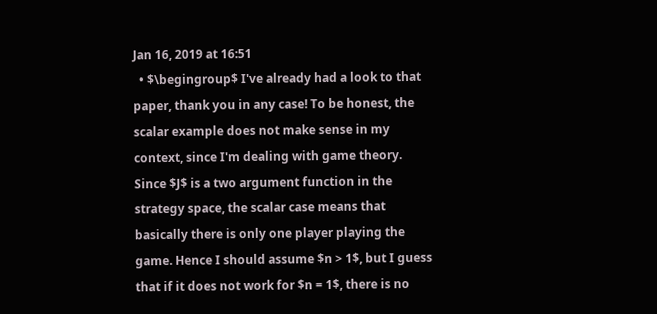Jan 16, 2019 at 16:51
  • $\begingroup$ I've already had a look to that paper, thank you in any case! To be honest, the scalar example does not make sense in my context, since I'm dealing with game theory. Since $J$ is a two argument function in the strategy space, the scalar case means that basically there is only one player playing the game. Hence I should assume $n > 1$, but I guess that if it does not work for $n = 1$, there is no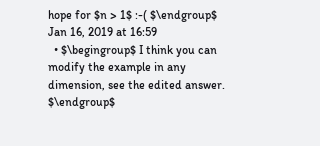hope for $n > 1$ :-( $\endgroup$ Jan 16, 2019 at 16:59
  • $\begingroup$ I think you can modify the example in any dimension, see the edited answer. $\endgroup$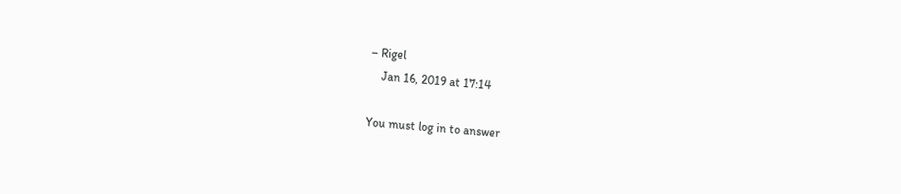– Rigel
    Jan 16, 2019 at 17:14

You must log in to answer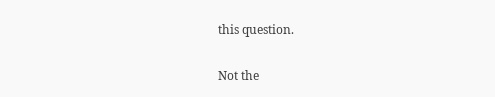this question.

Not the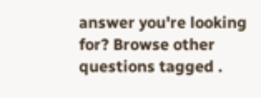answer you're looking for? Browse other questions tagged .